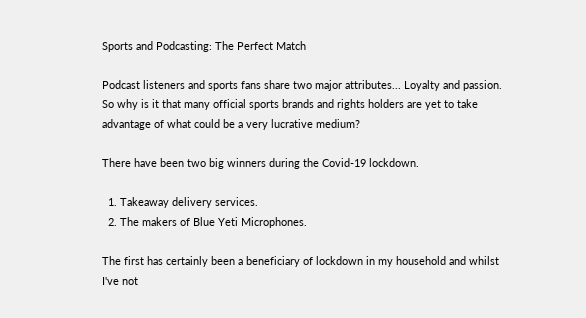Sports and Podcasting: The Perfect Match

Podcast listeners and sports fans share two major attributes... Loyalty and passion. So why is it that many official sports brands and rights holders are yet to take advantage of what could be a very lucrative medium?

There have been two big winners during the Covid-19 lockdown.

  1. Takeaway delivery services.
  2. The makers of Blue Yeti Microphones.

The first has certainly been a beneficiary of lockdown in my household and whilst I've not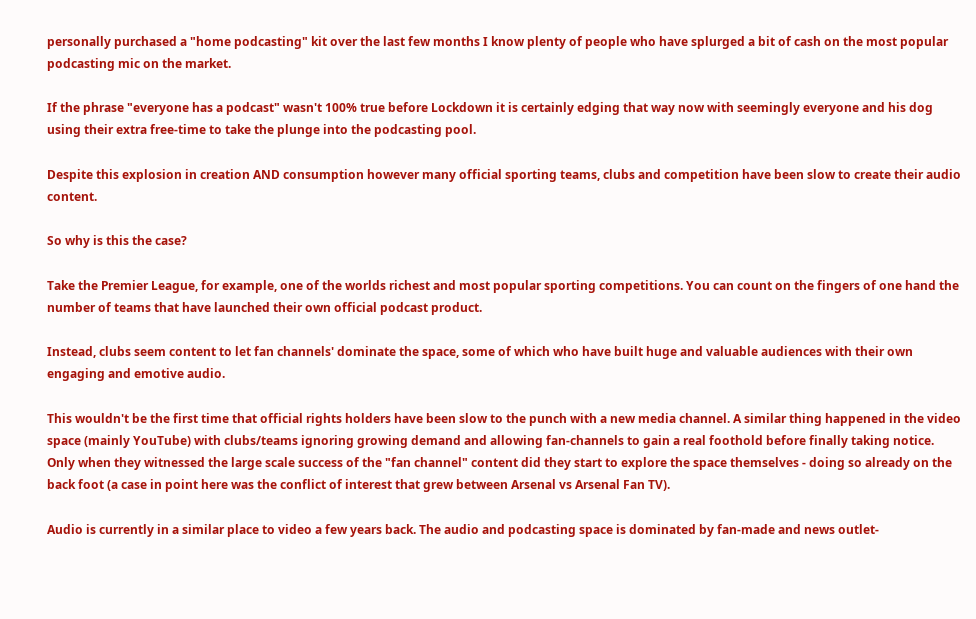personally purchased a "home podcasting" kit over the last few months I know plenty of people who have splurged a bit of cash on the most popular podcasting mic on the market.

If the phrase "everyone has a podcast" wasn't 100% true before Lockdown it is certainly edging that way now with seemingly everyone and his dog using their extra free-time to take the plunge into the podcasting pool.

Despite this explosion in creation AND consumption however many official sporting teams, clubs and competition have been slow to create their audio content.

So why is this the case?

Take the Premier League, for example, one of the worlds richest and most popular sporting competitions. You can count on the fingers of one hand the number of teams that have launched their own official podcast product.

Instead, clubs seem content to let fan channels' dominate the space, some of which who have built huge and valuable audiences with their own engaging and emotive audio.

This wouldn't be the first time that official rights holders have been slow to the punch with a new media channel. A similar thing happened in the video space (mainly YouTube) with clubs/teams ignoring growing demand and allowing fan-channels to gain a real foothold before finally taking notice. Only when they witnessed the large scale success of the "fan channel" content did they start to explore the space themselves - doing so already on the back foot (a case in point here was the conflict of interest that grew between Arsenal vs Arsenal Fan TV).

Audio is currently in a similar place to video a few years back. The audio and podcasting space is dominated by fan-made and news outlet-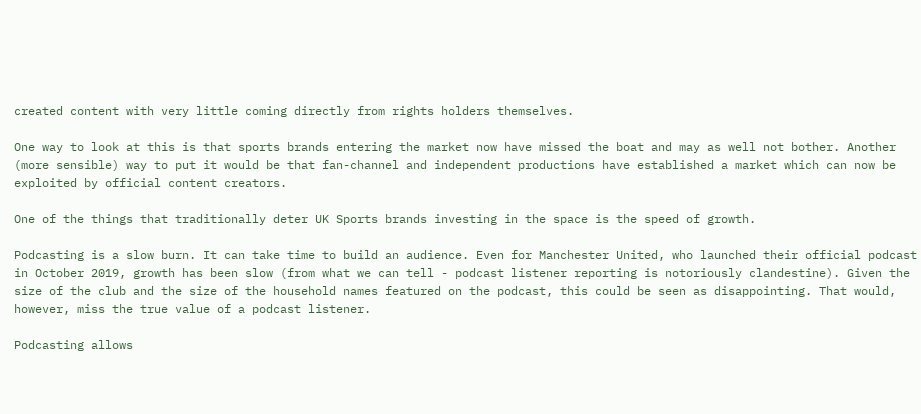created content with very little coming directly from rights holders themselves.

One way to look at this is that sports brands entering the market now have missed the boat and may as well not bother. Another (more sensible) way to put it would be that fan-channel and independent productions have established a market which can now be exploited by official content creators.

One of the things that traditionally deter UK Sports brands investing in the space is the speed of growth.

Podcasting is a slow burn. It can take time to build an audience. Even for Manchester United, who launched their official podcast in October 2019, growth has been slow (from what we can tell - podcast listener reporting is notoriously clandestine). Given the size of the club and the size of the household names featured on the podcast, this could be seen as disappointing. That would, however, miss the true value of a podcast listener.

Podcasting allows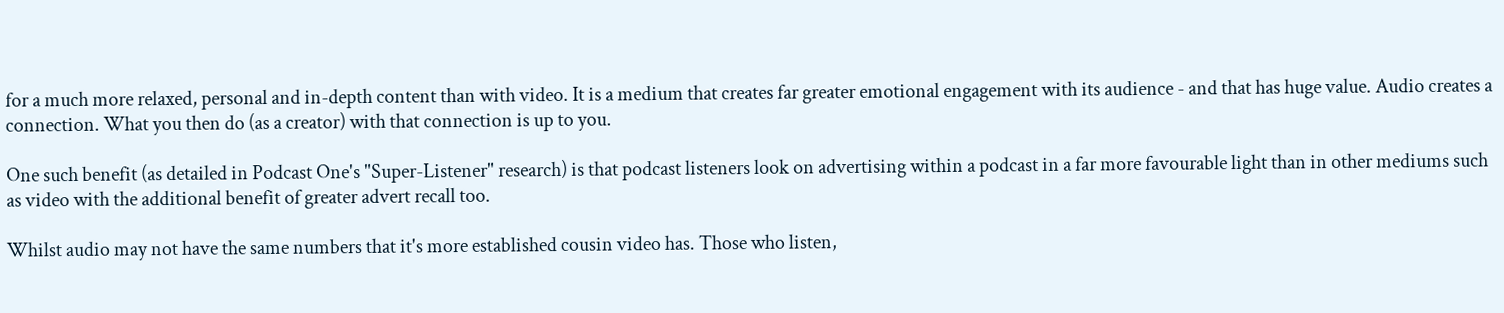for a much more relaxed, personal and in-depth content than with video. It is a medium that creates far greater emotional engagement with its audience - and that has huge value. Audio creates a connection. What you then do (as a creator) with that connection is up to you.

One such benefit (as detailed in Podcast One's "Super-Listener" research) is that podcast listeners look on advertising within a podcast in a far more favourable light than in other mediums such as video with the additional benefit of greater advert recall too.

Whilst audio may not have the same numbers that it's more established cousin video has. Those who listen,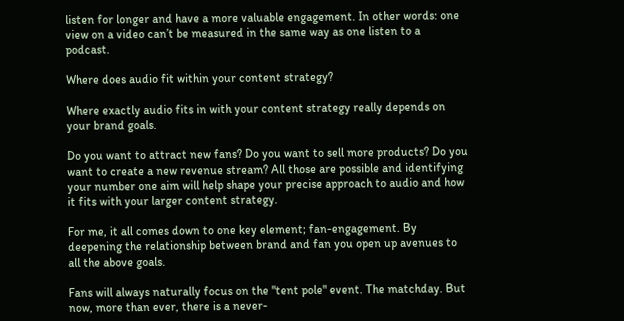listen for longer and have a more valuable engagement. In other words: one view on a video can’t be measured in the same way as one listen to a podcast.

Where does audio fit within your content strategy?

Where exactly audio fits in with your content strategy really depends on your brand goals.

Do you want to attract new fans? Do you want to sell more products? Do you want to create a new revenue stream? All those are possible and identifying your number one aim will help shape your precise approach to audio and how it fits with your larger content strategy.

For me, it all comes down to one key element; fan-engagement. By deepening the relationship between brand and fan you open up avenues to all the above goals.

Fans will always naturally focus on the "tent pole" event. The matchday. But now, more than ever, there is a never-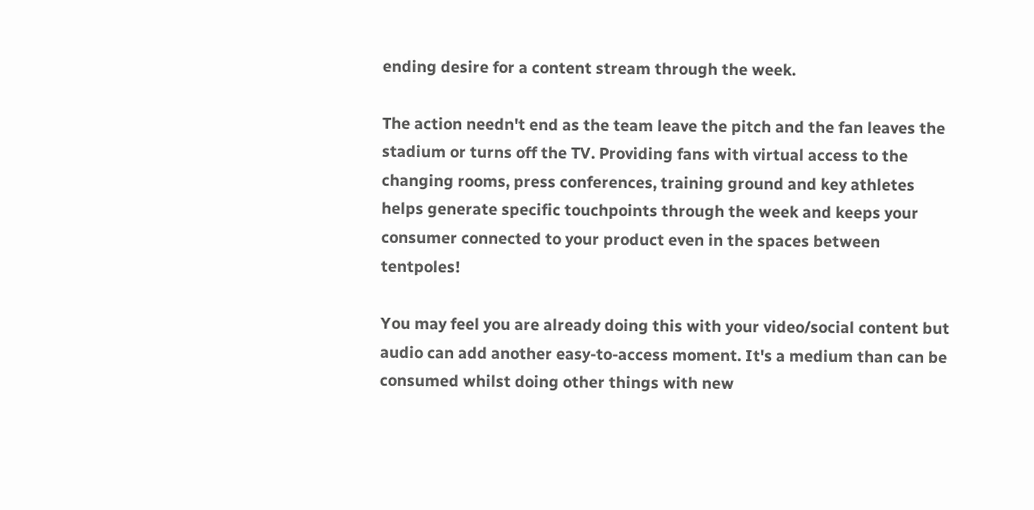ending desire for a content stream through the week.

The action needn't end as the team leave the pitch and the fan leaves the stadium or turns off the TV. Providing fans with virtual access to the changing rooms, press conferences, training ground and key athletes helps generate specific touchpoints through the week and keeps your consumer connected to your product even in the spaces between tentpoles!

You may feel you are already doing this with your video/social content but audio can add another easy-to-access moment. It's a medium than can be consumed whilst doing other things with new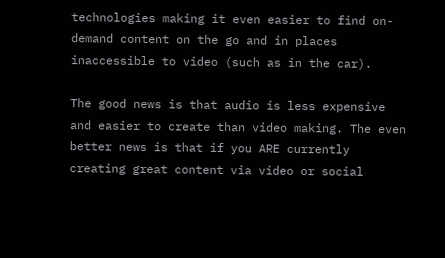technologies making it even easier to find on-demand content on the go and in places inaccessible to video (such as in the car).

The good news is that audio is less expensive and easier to create than video making. The even better news is that if you ARE currently creating great content via video or social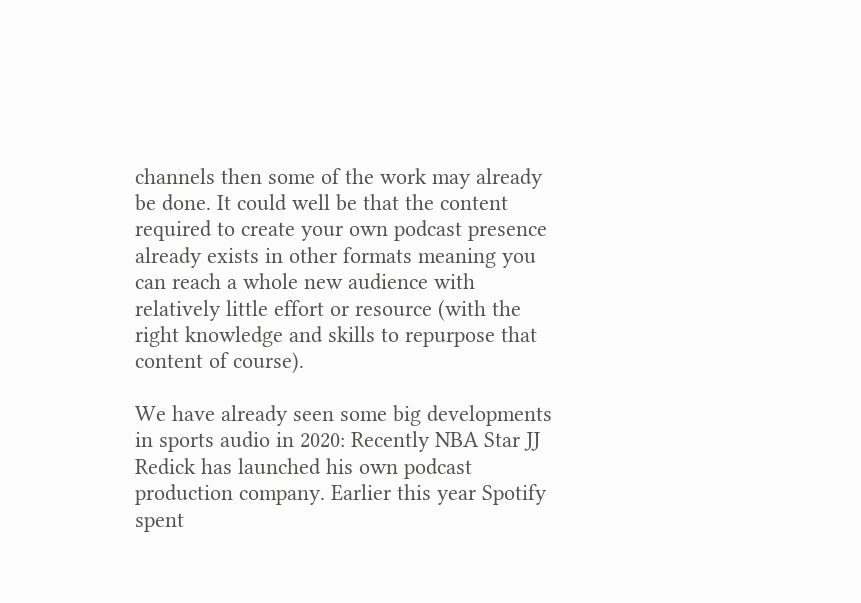channels then some of the work may already be done. It could well be that the content required to create your own podcast presence already exists in other formats meaning you can reach a whole new audience with relatively little effort or resource (with the right knowledge and skills to repurpose that content of course).

We have already seen some big developments in sports audio in 2020: Recently NBA Star JJ Redick has launched his own podcast production company. Earlier this year Spotify spent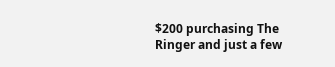$200 purchasing The Ringer and just a few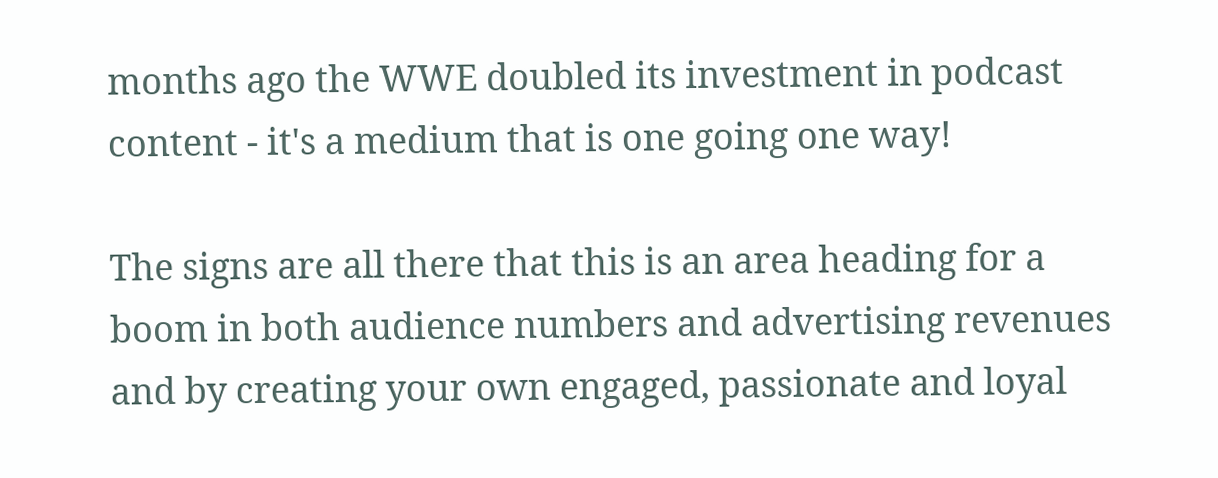months ago the WWE doubled its investment in podcast content - it's a medium that is one going one way!

The signs are all there that this is an area heading for a boom in both audience numbers and advertising revenues and by creating your own engaged, passionate and loyal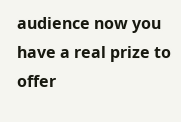audience now you have a real prize to offer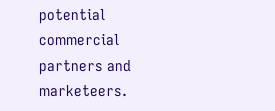potential commercial partners and marketeers.